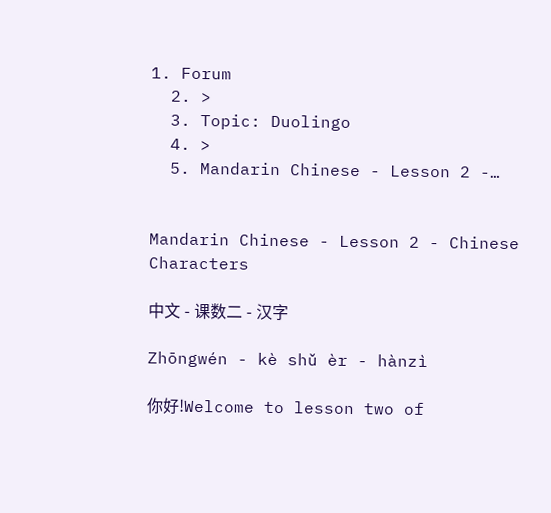1. Forum
  2. >
  3. Topic: Duolingo
  4. >
  5. Mandarin Chinese - Lesson 2 -…


Mandarin Chinese - Lesson 2 - Chinese Characters

中文 - 课数二 - 汉字

Zhōngwén - kè shǔ èr - hànzì

你好!Welcome to lesson two of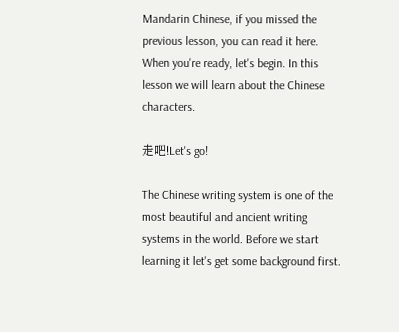Mandarin Chinese, if you missed the previous lesson, you can read it here. When you're ready, let's begin. In this lesson we will learn about the Chinese characters.

走吧!Let's go!

The Chinese writing system is one of the most beautiful and ancient writing systems in the world. Before we start learning it let's get some background first.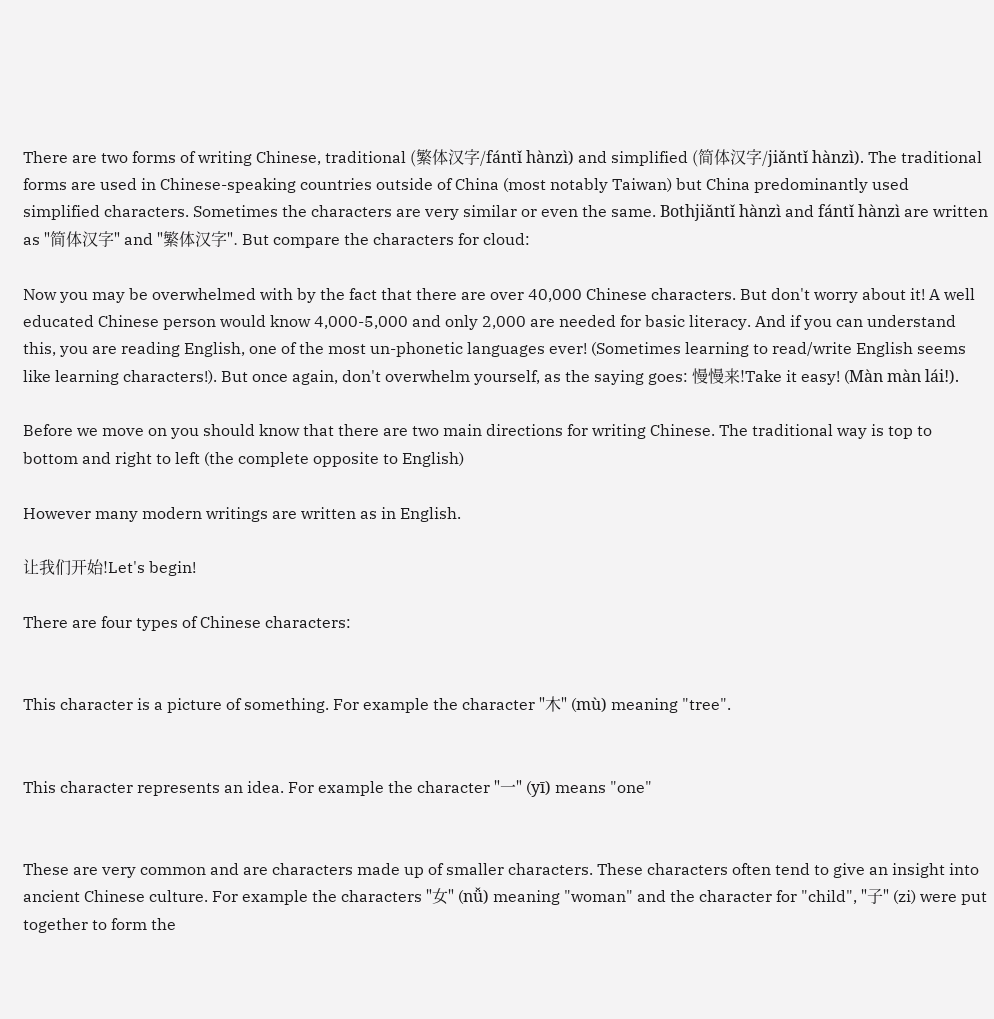There are two forms of writing Chinese, traditional (繁体汉字/fántǐ hànzì) and simplified (简体汉字/jiǎntǐ hànzì). The traditional forms are used in Chinese-speaking countries outside of China (most notably Taiwan) but China predominantly used simplified characters. Sometimes the characters are very similar or even the same. Bothjiǎntǐ hànzì and fántǐ hànzì are written as "简体汉字" and "繁体汉字". But compare the characters for cloud:

Now you may be overwhelmed with by the fact that there are over 40,000 Chinese characters. But don't worry about it! A well educated Chinese person would know 4,000-5,000 and only 2,000 are needed for basic literacy. And if you can understand this, you are reading English, one of the most un-phonetic languages ever! (Sometimes learning to read/write English seems like learning characters!). But once again, don't overwhelm yourself, as the saying goes: 慢慢来!Take it easy! (Màn màn lái!).

Before we move on you should know that there are two main directions for writing Chinese. The traditional way is top to bottom and right to left (the complete opposite to English)

However many modern writings are written as in English.

让我们开始!Let's begin!

There are four types of Chinese characters:


This character is a picture of something. For example the character "木" (mù) meaning "tree".


This character represents an idea. For example the character "一" (yī) means "one"


These are very common and are characters made up of smaller characters. These characters often tend to give an insight into ancient Chinese culture. For example the characters "女" (nǚ) meaning "woman" and the character for "child", "子" (zi) were put together to form the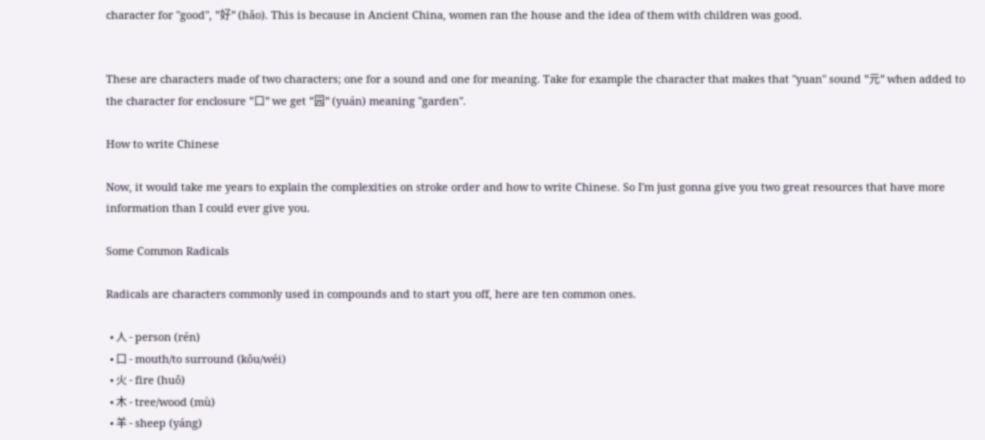character for "good", "好" (hǎo). This is because in Ancient China, women ran the house and the idea of them with children was good.


These are characters made of two characters; one for a sound and one for meaning. Take for example the character that makes that "yuan" sound "元" when added to the character for enclosure "口" we get "园" (yuán) meaning "garden".

How to write Chinese

Now, it would take me years to explain the complexities on stroke order and how to write Chinese. So I'm just gonna give you two great resources that have more information than I could ever give you.

Some Common Radicals

Radicals are characters commonly used in compounds and to start you off, here are ten common ones.

  • 人 - person (rén)
  • 口 - mouth/to surround (kǒu/wéi)
  • 火 - fire (huǒ)
  • 木 - tree/wood (mù)
  • 羊 - sheep (yáng)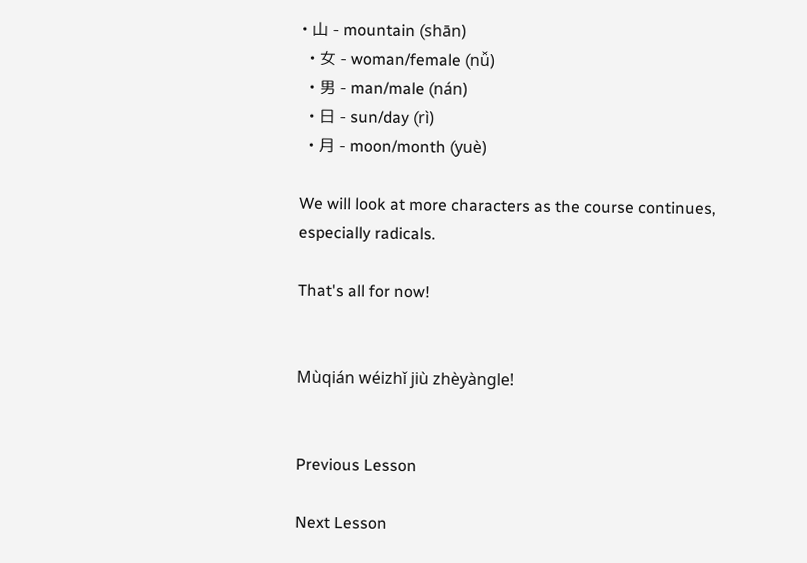• 山 - mountain (shān)
  • 女 - woman/female (nǚ)
  • 男 - man/male (nán)
  • 日 - sun/day (rì)
  • 月 - moon/month (yuè)

We will look at more characters as the course continues, especially radicals.

That's all for now!


Mùqián wéizhǐ jiù zhèyàngle!


Previous Lesson

Next Lesson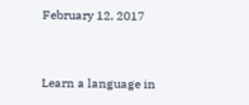February 12, 2017


Learn a language in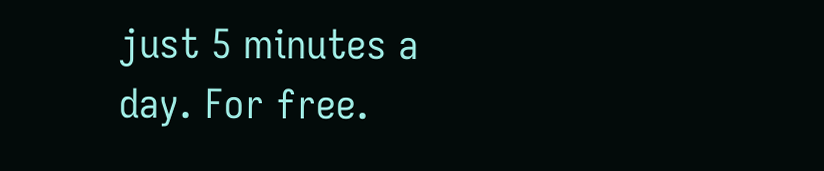just 5 minutes a day. For free.